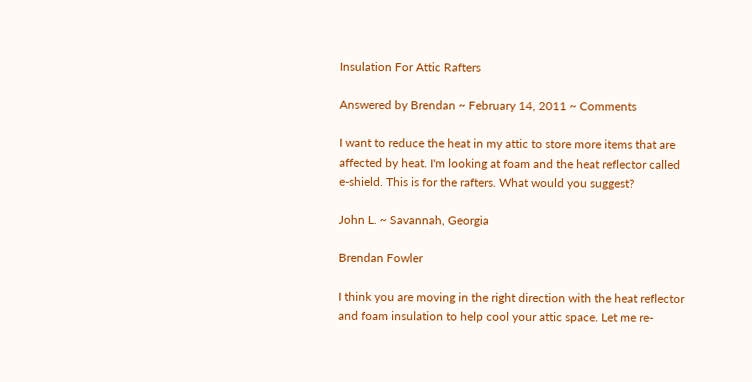Insulation For Attic Rafters

Answered by Brendan ~ February 14, 2011 ~ Comments

I want to reduce the heat in my attic to store more items that are affected by heat. I'm looking at foam and the heat reflector called e-shield. This is for the rafters. What would you suggest?

John L. ~ Savannah, Georgia

Brendan Fowler

I think you are moving in the right direction with the heat reflector and foam insulation to help cool your attic space. Let me re-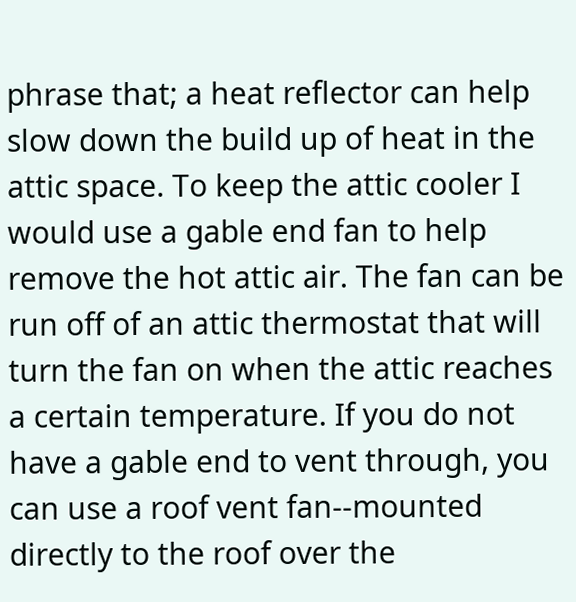phrase that; a heat reflector can help slow down the build up of heat in the attic space. To keep the attic cooler I would use a gable end fan to help remove the hot attic air. The fan can be run off of an attic thermostat that will turn the fan on when the attic reaches a certain temperature. If you do not have a gable end to vent through, you can use a roof vent fan--mounted directly to the roof over the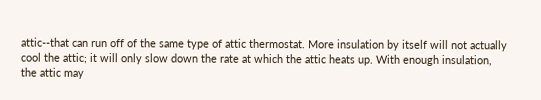attic--that can run off of the same type of attic thermostat. More insulation by itself will not actually cool the attic; it will only slow down the rate at which the attic heats up. With enough insulation, the attic may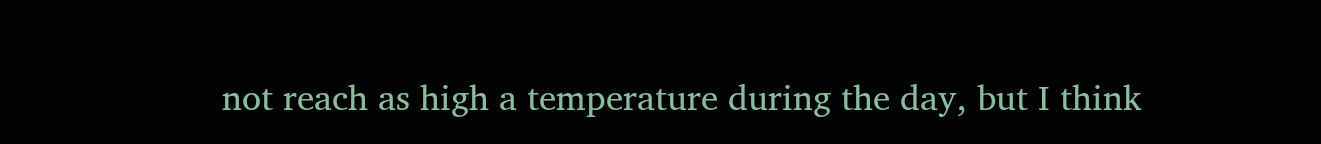not reach as high a temperature during the day, but I think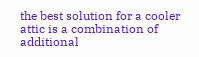the best solution for a cooler attic is a combination of additional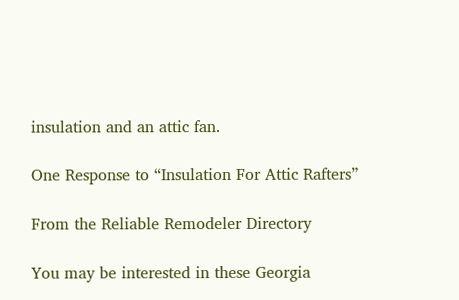insulation and an attic fan.

One Response to “Insulation For Attic Rafters”

From the Reliable Remodeler Directory

You may be interested in these Georgia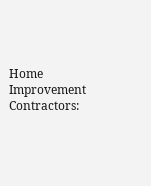Home Improvement Contractors: